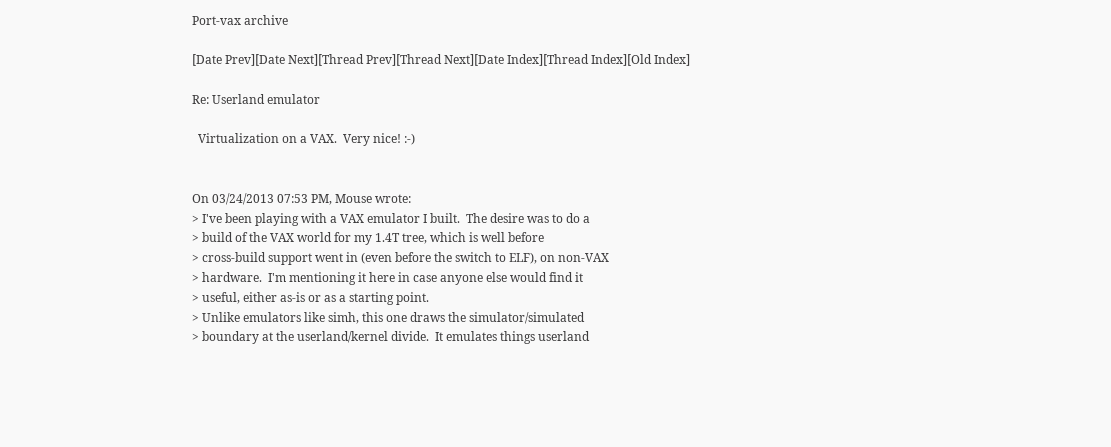Port-vax archive

[Date Prev][Date Next][Thread Prev][Thread Next][Date Index][Thread Index][Old Index]

Re: Userland emulator

  Virtualization on a VAX.  Very nice! :-)


On 03/24/2013 07:53 PM, Mouse wrote:
> I've been playing with a VAX emulator I built.  The desire was to do a
> build of the VAX world for my 1.4T tree, which is well before
> cross-build support went in (even before the switch to ELF), on non-VAX
> hardware.  I'm mentioning it here in case anyone else would find it
> useful, either as-is or as a starting point.
> Unlike emulators like simh, this one draws the simulator/simulated
> boundary at the userland/kernel divide.  It emulates things userland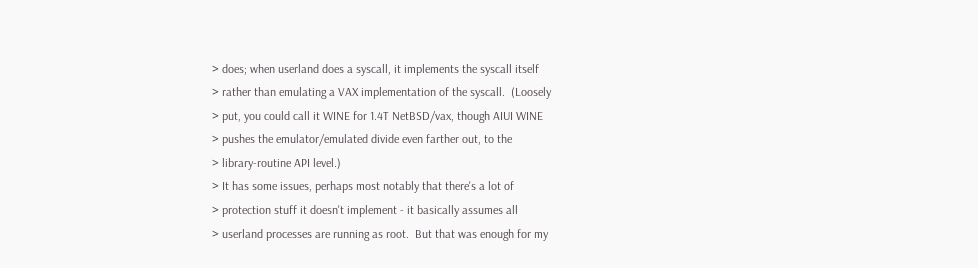> does; when userland does a syscall, it implements the syscall itself
> rather than emulating a VAX implementation of the syscall.  (Loosely
> put, you could call it WINE for 1.4T NetBSD/vax, though AIUI WINE
> pushes the emulator/emulated divide even farther out, to the
> library-routine API level.)
> It has some issues, perhaps most notably that there's a lot of
> protection stuff it doesn't implement - it basically assumes all
> userland processes are running as root.  But that was enough for my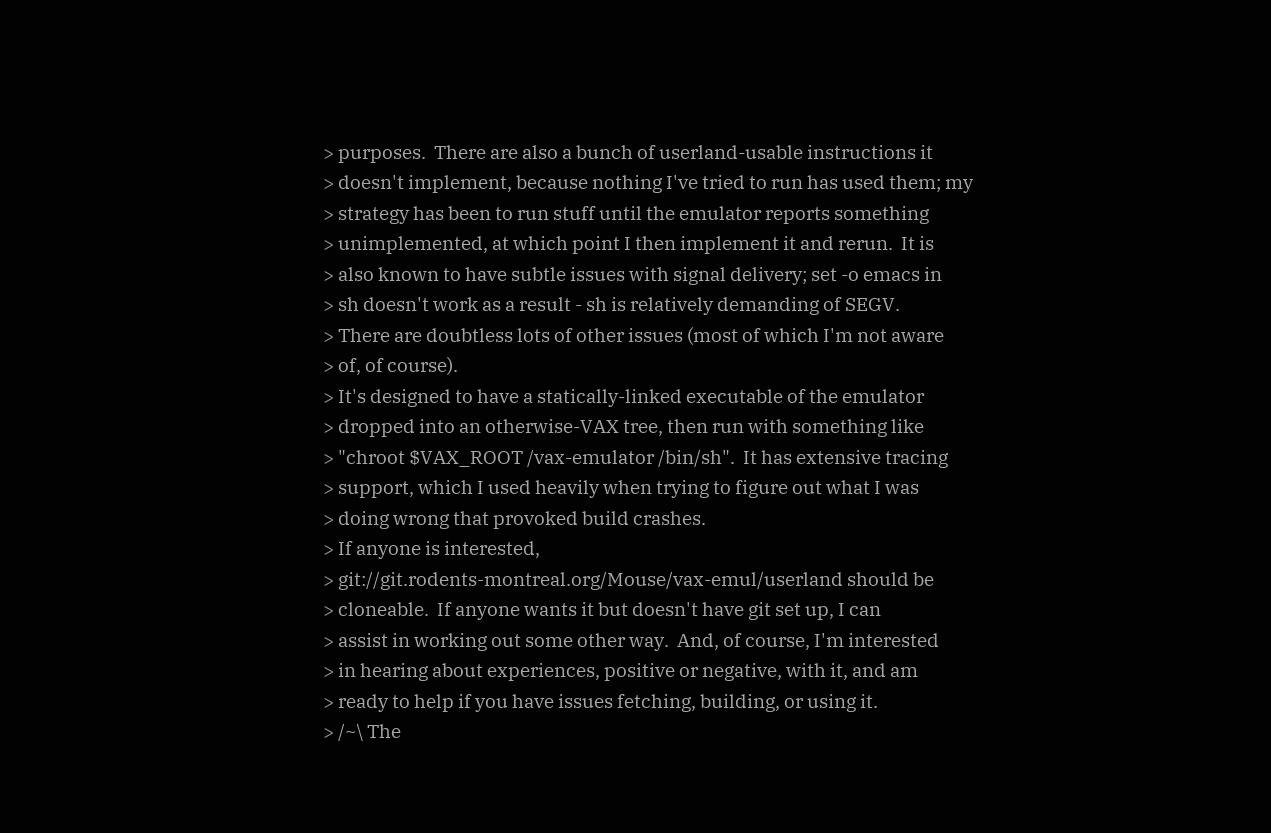> purposes.  There are also a bunch of userland-usable instructions it
> doesn't implement, because nothing I've tried to run has used them; my
> strategy has been to run stuff until the emulator reports something
> unimplemented, at which point I then implement it and rerun.  It is
> also known to have subtle issues with signal delivery; set -o emacs in
> sh doesn't work as a result - sh is relatively demanding of SEGV.
> There are doubtless lots of other issues (most of which I'm not aware
> of, of course).
> It's designed to have a statically-linked executable of the emulator
> dropped into an otherwise-VAX tree, then run with something like
> "chroot $VAX_ROOT /vax-emulator /bin/sh".  It has extensive tracing
> support, which I used heavily when trying to figure out what I was
> doing wrong that provoked build crashes.
> If anyone is interested,
> git://git.rodents-montreal.org/Mouse/vax-emul/userland should be
> cloneable.  If anyone wants it but doesn't have git set up, I can
> assist in working out some other way.  And, of course, I'm interested
> in hearing about experiences, positive or negative, with it, and am
> ready to help if you have issues fetching, building, or using it.
> /~\ The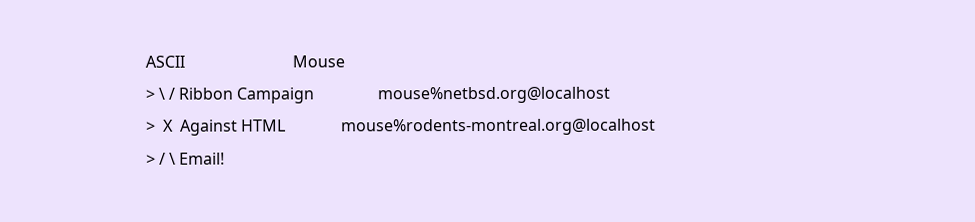ASCII                           Mouse
> \ / Ribbon Campaign                mouse%netbsd.org@localhost
>  X  Against HTML              mouse%rodents-montreal.org@localhost
> / \ Email!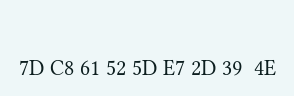7D C8 61 52 5D E7 2D 39  4E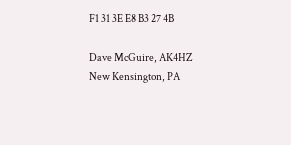F1 31 3E E8 B3 27 4B

Dave McGuire, AK4HZ
New Kensington, PA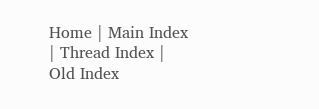Home | Main Index | Thread Index | Old Index